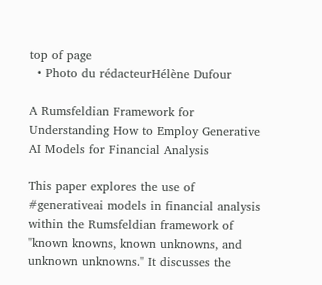top of page
  • Photo du rédacteurHélène Dufour

A Rumsfeldian Framework for Understanding How to Employ Generative AI Models for Financial Analysis

This paper explores the use of #generativeai models in financial analysis within the Rumsfeldian framework of "known knowns, known unknowns, and unknown unknowns." It discusses the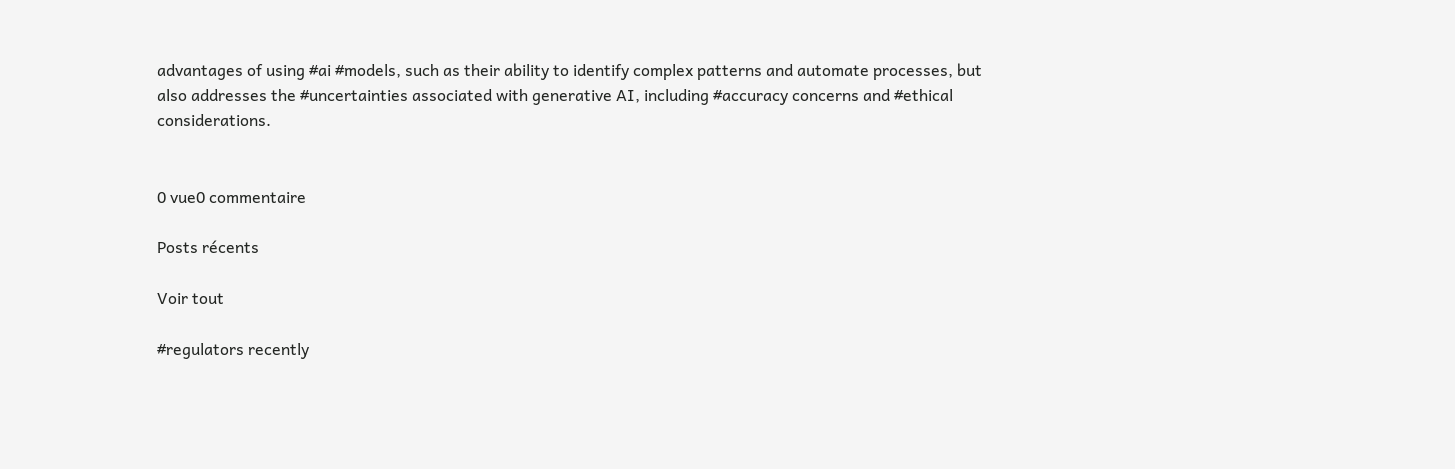advantages of using #ai #models, such as their ability to identify complex patterns and automate processes, but also addresses the #uncertainties associated with generative AI, including #accuracy concerns and #ethical considerations.


0 vue0 commentaire

Posts récents

Voir tout

#regulators recently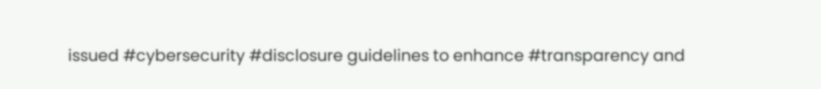issued #cybersecurity #disclosure guidelines to enhance #transparency and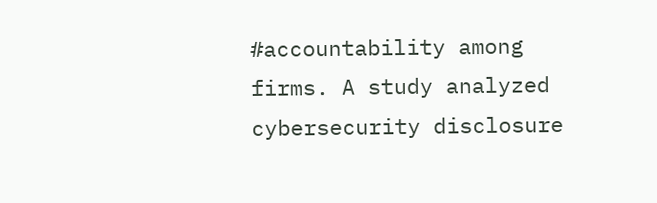#accountability among firms. A study analyzed cybersecurity disclosure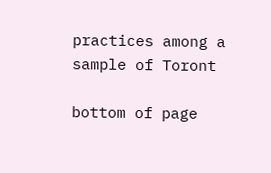practices among a sample of Toront

bottom of page